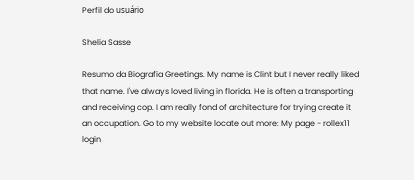Perfil do usuário

Shelia Sasse

Resumo da Biografia Greetings. My name is Clint but I never really liked that name. I've always loved living in florida. He is often a transporting and receiving cop. I am really fond of architecture for trying create it an occupation. Go to my website locate out more: My page - rollex11 login